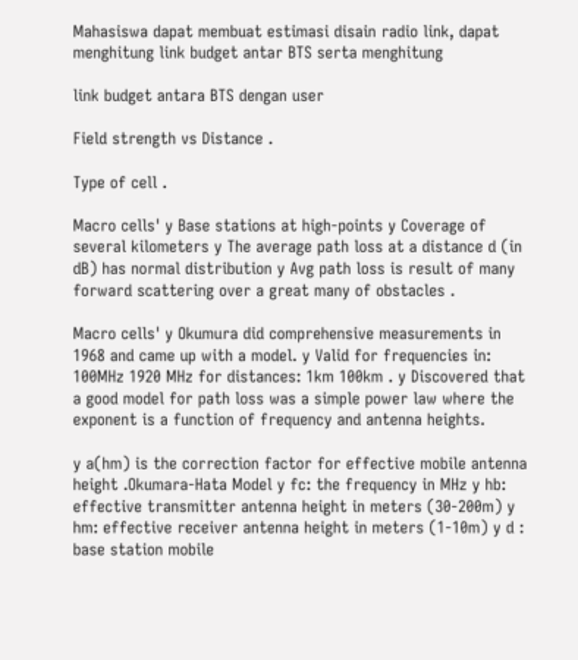Mahasiswa dapat membuat estimasi disain radio link, dapat menghitung link budget antar BTS serta menghitung

link budget antara BTS dengan user

Field strength vs Distance .

Type of cell .

Macro cells' y Base stations at high-points y Coverage of several kilometers y The average path loss at a distance d (in dB) has normal distribution y Avg path loss is result of many forward scattering over a great many of obstacles .

Macro cells' y Okumura did comprehensive measurements in 1968 and came up with a model. y Valid for frequencies in: 100MHz 1920 MHz for distances: 1km 100km . y Discovered that a good model for path loss was a simple power law where the exponent is a function of frequency and antenna heights.

y a(hm) is the correction factor for effective mobile antenna height .Okumara-Hata Model y fc: the frequency in MHz y hb: effective transmitter antenna height in meters (30-200m) y hm: effective receiver antenna height in meters (1-10m) y d : base station mobile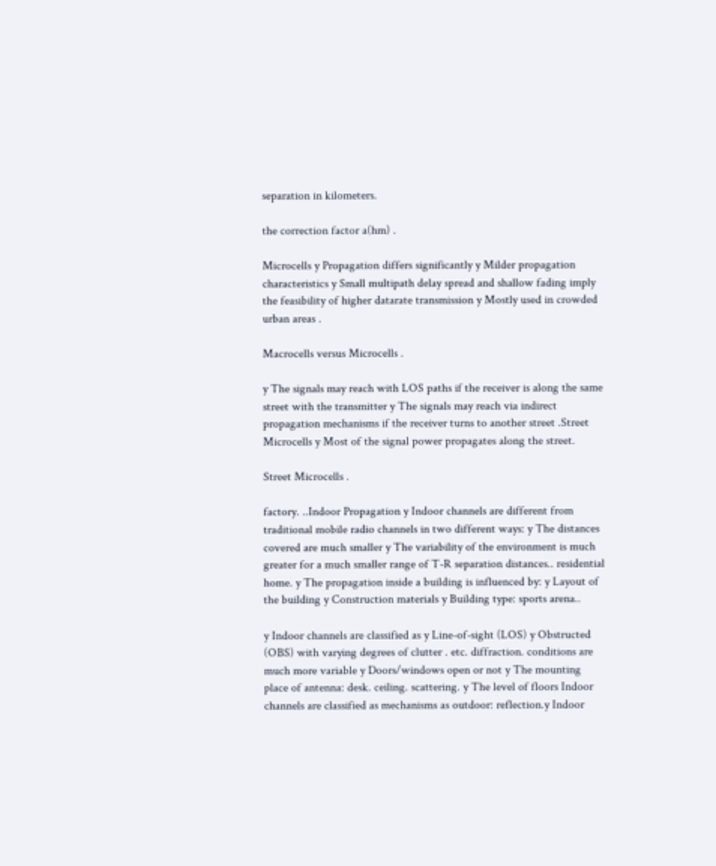separation in kilometers.

the correction factor a(hm) .

Microcells y Propagation differs significantly y Milder propagation characteristics y Small multipath delay spread and shallow fading imply the feasibility of higher datarate transmission y Mostly used in crowded urban areas .

Macrocells versus Microcells .

y The signals may reach with LOS paths if the receiver is along the same street with the transmitter y The signals may reach via indirect propagation mechanisms if the receiver turns to another street .Street Microcells y Most of the signal power propagates along the street.

Street Microcells .

factory. ..Indoor Propagation y Indoor channels are different from traditional mobile radio channels in two different ways: y The distances covered are much smaller y The variability of the environment is much greater for a much smaller range of T-R separation distances.. residential home. y The propagation inside a building is influenced by: y Layout of the building y Construction materials y Building type: sports arena..

y Indoor channels are classified as y Line-of-sight (LOS) y Obstructed (OBS) with varying degrees of clutter . etc. diffraction. conditions are much more variable y Doors/windows open or not y The mounting place of antenna: desk. ceiling. scattering. y The level of floors Indoor channels are classified as mechanisms as outdoor: reflection.y Indoor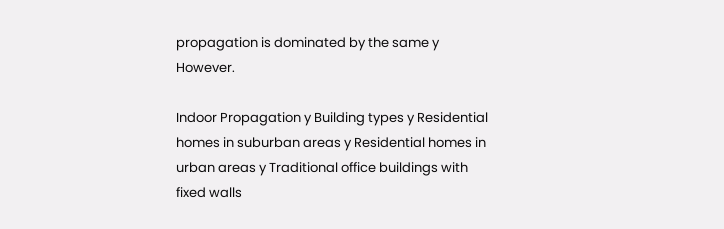propagation is dominated by the same y However.

Indoor Propagation y Building types y Residential homes in suburban areas y Residential homes in urban areas y Traditional office buildings with fixed walls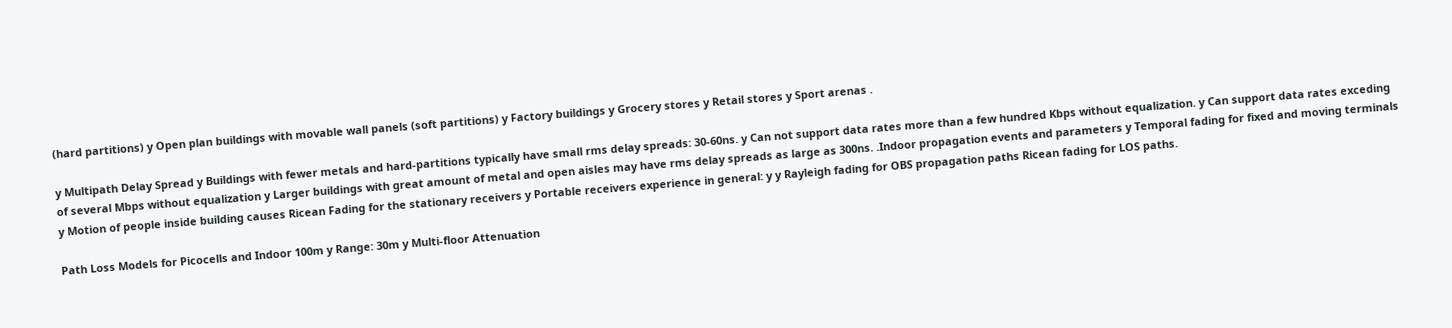(hard partitions) y Open plan buildings with movable wall panels (soft partitions) y Factory buildings y Grocery stores y Retail stores y Sport arenas .

y Multipath Delay Spread y Buildings with fewer metals and hard-partitions typically have small rms delay spreads: 30-60ns. y Can not support data rates more than a few hundred Kbps without equalization. y Can support data rates exceding of several Mbps without equalization y Larger buildings with great amount of metal and open aisles may have rms delay spreads as large as 300ns. .Indoor propagation events and parameters y Temporal fading for fixed and moving terminals y Motion of people inside building causes Ricean Fading for the stationary receivers y Portable receivers experience in general: y y Rayleigh fading for OBS propagation paths Ricean fading for LOS paths.

Path Loss Models for Picocells and Indoor 100m y Range: 30m y Multi-floor Attenuation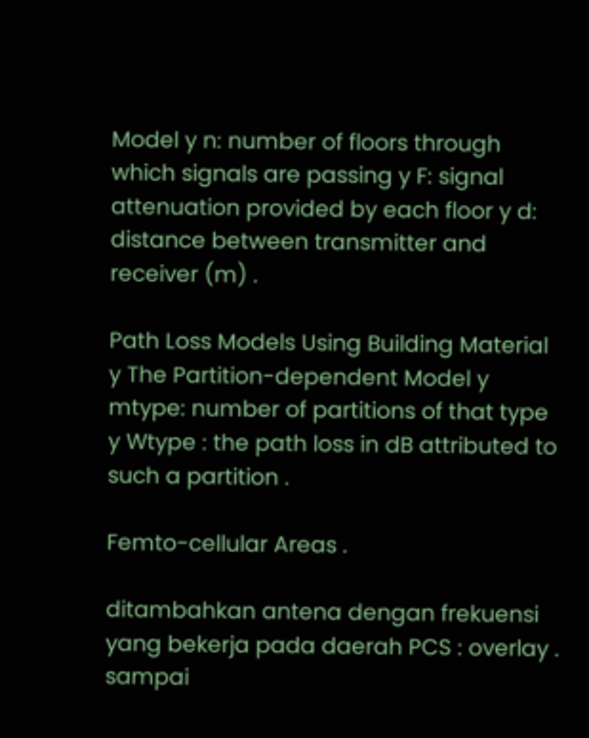Model y n: number of floors through which signals are passing y F: signal attenuation provided by each floor y d: distance between transmitter and receiver (m) .

Path Loss Models Using Building Material y The Partition-dependent Model y mtype: number of partitions of that type y Wtype : the path loss in dB attributed to such a partition .

Femto-cellular Areas .

ditambahkan antena dengan frekuensi yang bekerja pada daerah PCS : overlay . sampai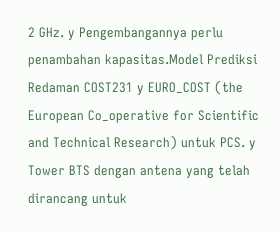2 GHz. y Pengembangannya perlu penambahan kapasitas.Model Prediksi Redaman COST231 y EURO_COST (the European Co_operative for Scientific and Technical Research) untuk PCS. y Tower BTS dengan antena yang telah dirancang untuk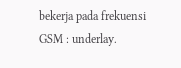bekerja pada frekuensi GSM : underlay.